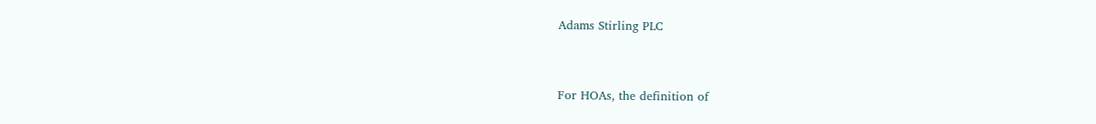Adams Stirling PLC


For HOAs, the definition of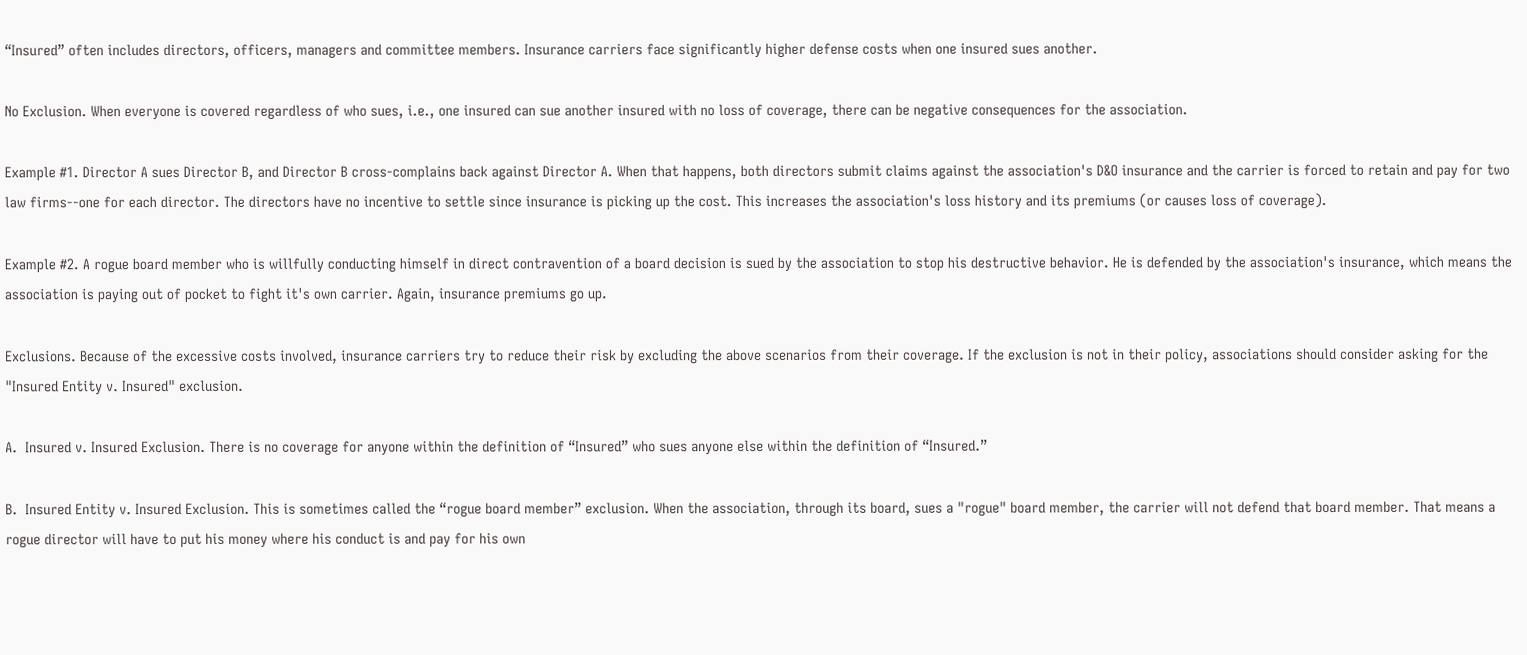“Insured” often includes directors, officers, managers and committee members. Insurance carriers face significantly higher defense costs when one insured sues another.

No Exclusion. When everyone is covered regardless of who sues, i.e., one insured can sue another insured with no loss of coverage, there can be negative consequences for the association.

Example #1. Director A sues Director B, and Director B cross-complains back against Director A. When that happens, both directors submit claims against the association's D&O insurance and the carrier is forced to retain and pay for two law firms--one for each director. The directors have no incentive to settle since insurance is picking up the cost. This increases the association's loss history and its premiums (or causes loss of coverage).

Example #2. A rogue board member who is willfully conducting himself in direct contravention of a board decision is sued by the association to stop his destructive behavior. He is defended by the association's insurance, which means the association is paying out of pocket to fight it's own carrier. Again, insurance premiums go up.

Exclusions. Because of the excessive costs involved, insurance carriers try to reduce their risk by excluding the above scenarios from their coverage. If the exclusion is not in their policy, associations should consider asking for the "Insured Entity v. Insured" exclusion.

A.  Insured v. Insured Exclusion. There is no coverage for anyone within the definition of “Insured” who sues anyone else within the definition of “Insured.”

B.  Insured Entity v. Insured Exclusion. This is sometimes called the “rogue board member” exclusion. When the association, through its board, sues a "rogue" board member, the carrier will not defend that board member. That means a rogue director will have to put his money where his conduct is and pay for his own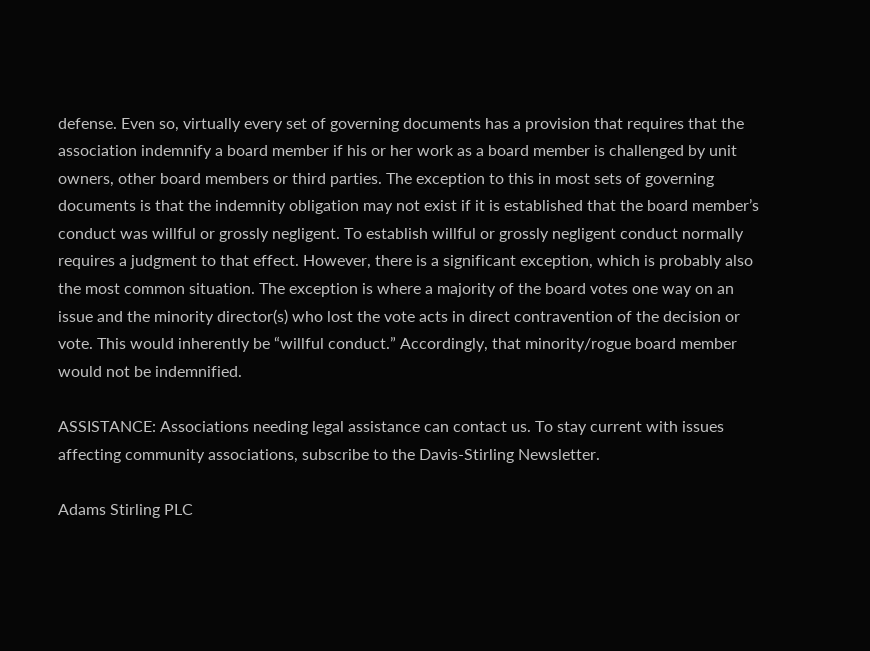defense. Even so, virtually every set of governing documents has a provision that requires that the association indemnify a board member if his or her work as a board member is challenged by unit owners, other board members or third parties. The exception to this in most sets of governing documents is that the indemnity obligation may not exist if it is established that the board member’s conduct was willful or grossly negligent. To establish willful or grossly negligent conduct normally requires a judgment to that effect. However, there is a significant exception, which is probably also the most common situation. The exception is where a majority of the board votes one way on an issue and the minority director(s) who lost the vote acts in direct contravention of the decision or vote. This would inherently be “willful conduct.” Accordingly, that minority/rogue board member would not be indemnified.

ASSISTANCE: Associations needing legal assistance can contact us. To stay current with issues affecting community associations, subscribe to the Davis-Stirling Newsletter.

Adams Stirling PLC